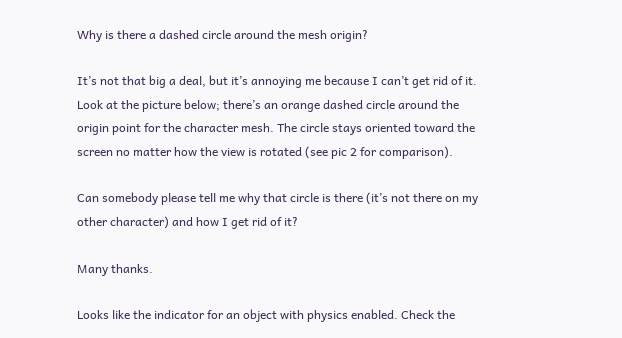Why is there a dashed circle around the mesh origin?

It’s not that big a deal, but it’s annoying me because I can’t get rid of it. Look at the picture below; there’s an orange dashed circle around the origin point for the character mesh. The circle stays oriented toward the screen no matter how the view is rotated (see pic 2 for comparison).

Can somebody please tell me why that circle is there (it’s not there on my other character) and how I get rid of it?

Many thanks.

Looks like the indicator for an object with physics enabled. Check the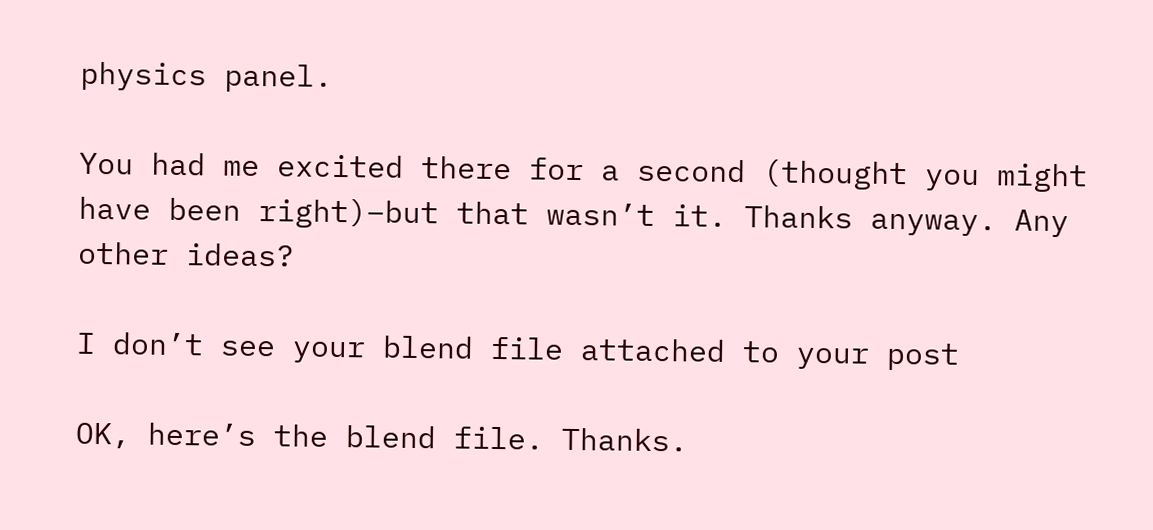physics panel.

You had me excited there for a second (thought you might have been right)–but that wasn’t it. Thanks anyway. Any other ideas?

I don’t see your blend file attached to your post

OK, here’s the blend file. Thanks.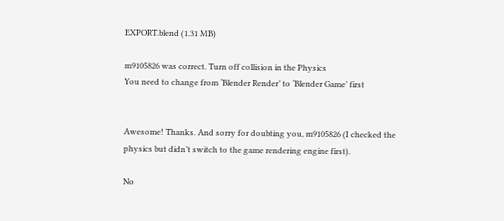EXPORT.blend (1.31 MB)

m9105826 was correct. Turn off collision in the Physics
You need to change from ‘Blender Render’ to ‘Blender Game’ first


Awesome! Thanks. And sorry for doubting you, m9105826 (I checked the physics but didn’t switch to the game rendering engine first).

No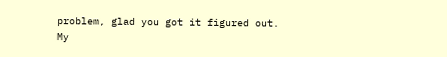problem, glad you got it figured out. My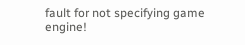fault for not specifying game engine!